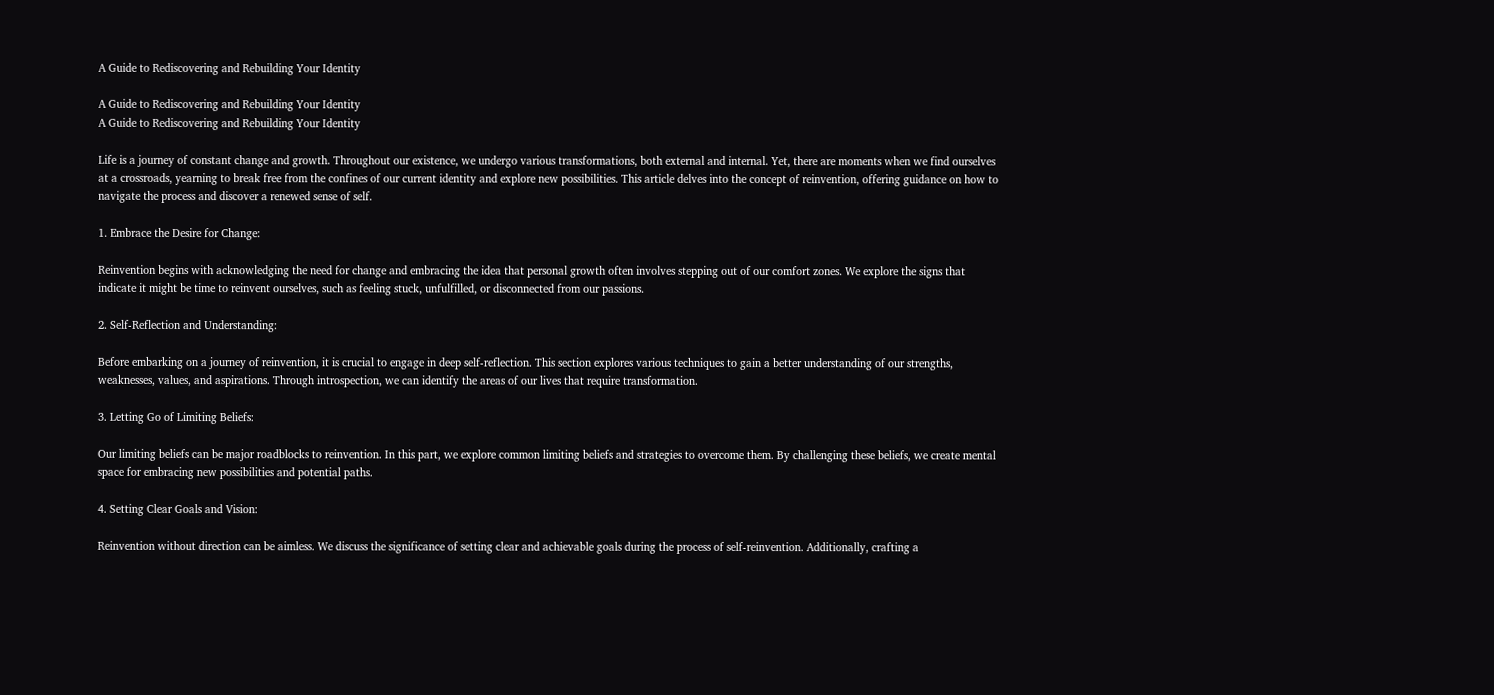A Guide to Rediscovering and Rebuilding Your Identity

A Guide to Rediscovering and Rebuilding Your Identity
A Guide to Rediscovering and Rebuilding Your Identity

Life is a journey of constant change and growth. Throughout our existence, we undergo various transformations, both external and internal. Yet, there are moments when we find ourselves at a crossroads, yearning to break free from the confines of our current identity and explore new possibilities. This article delves into the concept of reinvention, offering guidance on how to navigate the process and discover a renewed sense of self.

1. Embrace the Desire for Change:

Reinvention begins with acknowledging the need for change and embracing the idea that personal growth often involves stepping out of our comfort zones. We explore the signs that indicate it might be time to reinvent ourselves, such as feeling stuck, unfulfilled, or disconnected from our passions.

2. Self-Reflection and Understanding:

Before embarking on a journey of reinvention, it is crucial to engage in deep self-reflection. This section explores various techniques to gain a better understanding of our strengths, weaknesses, values, and aspirations. Through introspection, we can identify the areas of our lives that require transformation.

3. Letting Go of Limiting Beliefs:

Our limiting beliefs can be major roadblocks to reinvention. In this part, we explore common limiting beliefs and strategies to overcome them. By challenging these beliefs, we create mental space for embracing new possibilities and potential paths.

4. Setting Clear Goals and Vision:

Reinvention without direction can be aimless. We discuss the significance of setting clear and achievable goals during the process of self-reinvention. Additionally, crafting a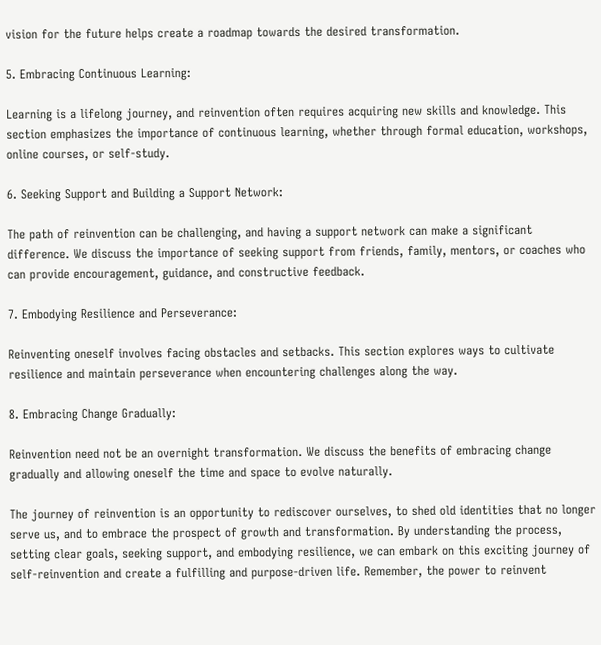vision for the future helps create a roadmap towards the desired transformation.

5. Embracing Continuous Learning:

Learning is a lifelong journey, and reinvention often requires acquiring new skills and knowledge. This section emphasizes the importance of continuous learning, whether through formal education, workshops, online courses, or self-study.

6. Seeking Support and Building a Support Network:

The path of reinvention can be challenging, and having a support network can make a significant difference. We discuss the importance of seeking support from friends, family, mentors, or coaches who can provide encouragement, guidance, and constructive feedback.

7. Embodying Resilience and Perseverance:

Reinventing oneself involves facing obstacles and setbacks. This section explores ways to cultivate resilience and maintain perseverance when encountering challenges along the way.

8. Embracing Change Gradually:

Reinvention need not be an overnight transformation. We discuss the benefits of embracing change gradually and allowing oneself the time and space to evolve naturally.

The journey of reinvention is an opportunity to rediscover ourselves, to shed old identities that no longer serve us, and to embrace the prospect of growth and transformation. By understanding the process, setting clear goals, seeking support, and embodying resilience, we can embark on this exciting journey of self-reinvention and create a fulfilling and purpose-driven life. Remember, the power to reinvent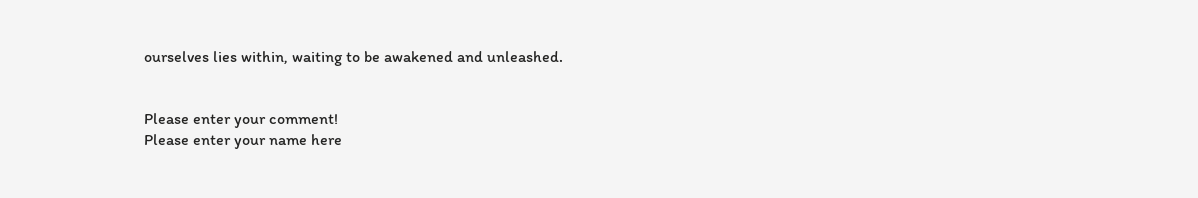ourselves lies within, waiting to be awakened and unleashed.


Please enter your comment!
Please enter your name here